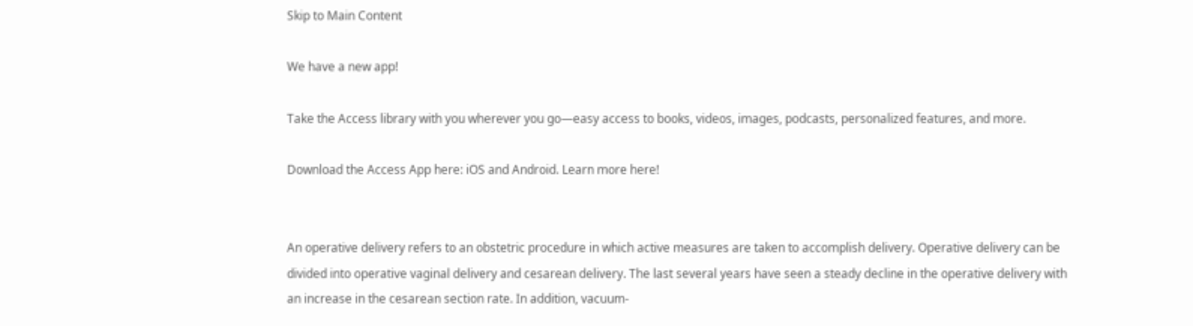Skip to Main Content

We have a new app!

Take the Access library with you wherever you go—easy access to books, videos, images, podcasts, personalized features, and more.

Download the Access App here: iOS and Android. Learn more here!


An operative delivery refers to an obstetric procedure in which active measures are taken to accomplish delivery. Operative delivery can be divided into operative vaginal delivery and cesarean delivery. The last several years have seen a steady decline in the operative delivery with an increase in the cesarean section rate. In addition, vacuum-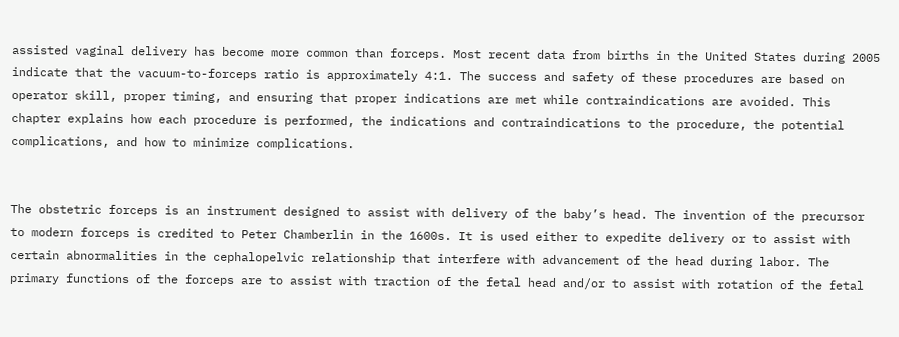assisted vaginal delivery has become more common than forceps. Most recent data from births in the United States during 2005 indicate that the vacuum-to-forceps ratio is approximately 4:1. The success and safety of these procedures are based on operator skill, proper timing, and ensuring that proper indications are met while contraindications are avoided. This chapter explains how each procedure is performed, the indications and contraindications to the procedure, the potential complications, and how to minimize complications.


The obstetric forceps is an instrument designed to assist with delivery of the baby’s head. The invention of the precursor to modern forceps is credited to Peter Chamberlin in the 1600s. It is used either to expedite delivery or to assist with certain abnormalities in the cephalopelvic relationship that interfere with advancement of the head during labor. The primary functions of the forceps are to assist with traction of the fetal head and/or to assist with rotation of the fetal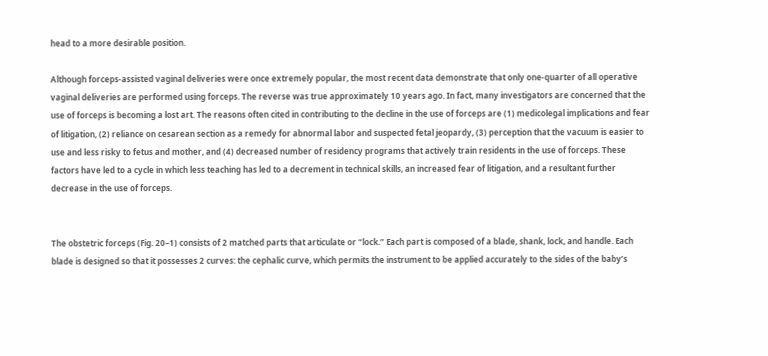head to a more desirable position.

Although forceps-assisted vaginal deliveries were once extremely popular, the most recent data demonstrate that only one-quarter of all operative vaginal deliveries are performed using forceps. The reverse was true approximately 10 years ago. In fact, many investigators are concerned that the use of forceps is becoming a lost art. The reasons often cited in contributing to the decline in the use of forceps are (1) medicolegal implications and fear of litigation, (2) reliance on cesarean section as a remedy for abnormal labor and suspected fetal jeopardy, (3) perception that the vacuum is easier to use and less risky to fetus and mother, and (4) decreased number of residency programs that actively train residents in the use of forceps. These factors have led to a cycle in which less teaching has led to a decrement in technical skills, an increased fear of litigation, and a resultant further decrease in the use of forceps.


The obstetric forceps (Fig. 20–1) consists of 2 matched parts that articulate or “lock.” Each part is composed of a blade, shank, lock, and handle. Each blade is designed so that it possesses 2 curves: the cephalic curve, which permits the instrument to be applied accurately to the sides of the baby’s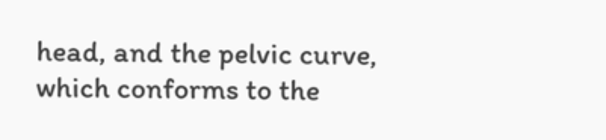head, and the pelvic curve, which conforms to the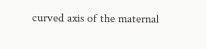curved axis of the maternal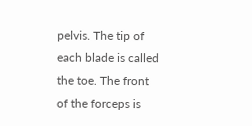pelvis. The tip of each blade is called the toe. The front of the forceps is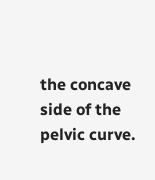the concave side of the pelvic curve.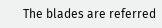The blades are referred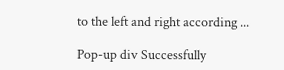to the left and right according ...

Pop-up div Successfully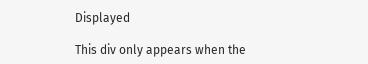Displayed

This div only appears when the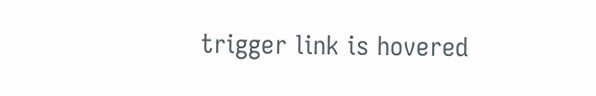trigger link is hovered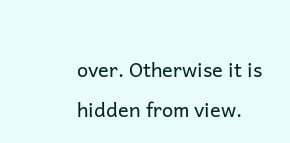over. Otherwise it is hidden from view.